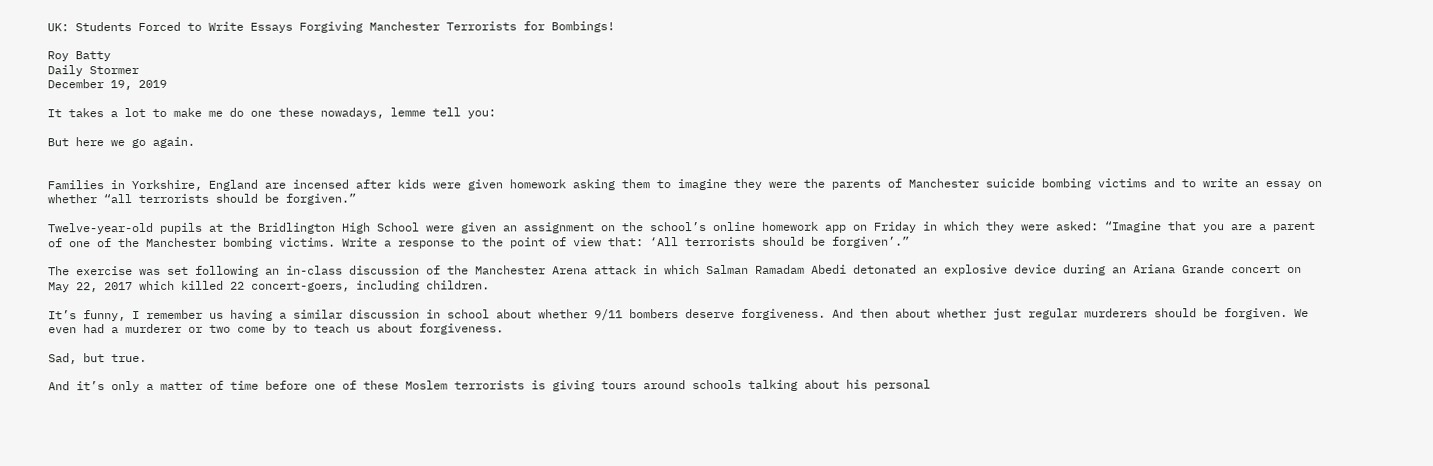UK: Students Forced to Write Essays Forgiving Manchester Terrorists for Bombings!

Roy Batty
Daily Stormer
December 19, 2019

It takes a lot to make me do one these nowadays, lemme tell you:

But here we go again.


Families in Yorkshire, England are incensed after kids were given homework asking them to imagine they were the parents of Manchester suicide bombing victims and to write an essay on whether “all terrorists should be forgiven.”

Twelve-year-old pupils at the Bridlington High School were given an assignment on the school’s online homework app on Friday in which they were asked: “Imagine that you are a parent of one of the Manchester bombing victims. Write a response to the point of view that: ‘All terrorists should be forgiven’.”

The exercise was set following an in-class discussion of the Manchester Arena attack in which Salman Ramadam Abedi detonated an explosive device during an Ariana Grande concert on May 22, 2017 which killed 22 concert-goers, including children.

It’s funny, I remember us having a similar discussion in school about whether 9/11 bombers deserve forgiveness. And then about whether just regular murderers should be forgiven. We even had a murderer or two come by to teach us about forgiveness.

Sad, but true.

And it’s only a matter of time before one of these Moslem terrorists is giving tours around schools talking about his personal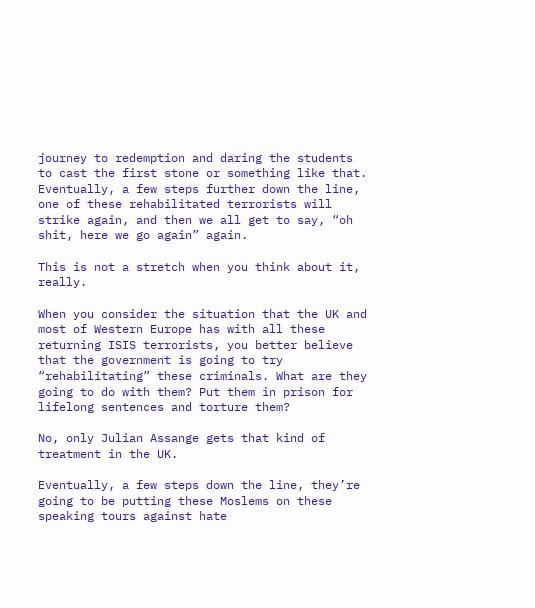journey to redemption and daring the students to cast the first stone or something like that. Eventually, a few steps further down the line, one of these rehabilitated terrorists will strike again, and then we all get to say, “oh shit, here we go again” again.

This is not a stretch when you think about it, really.

When you consider the situation that the UK and most of Western Europe has with all these returning ISIS terrorists, you better believe that the government is going to try “rehabilitating” these criminals. What are they going to do with them? Put them in prison for lifelong sentences and torture them?

No, only Julian Assange gets that kind of treatment in the UK.

Eventually, a few steps down the line, they’re going to be putting these Moslems on these speaking tours against hate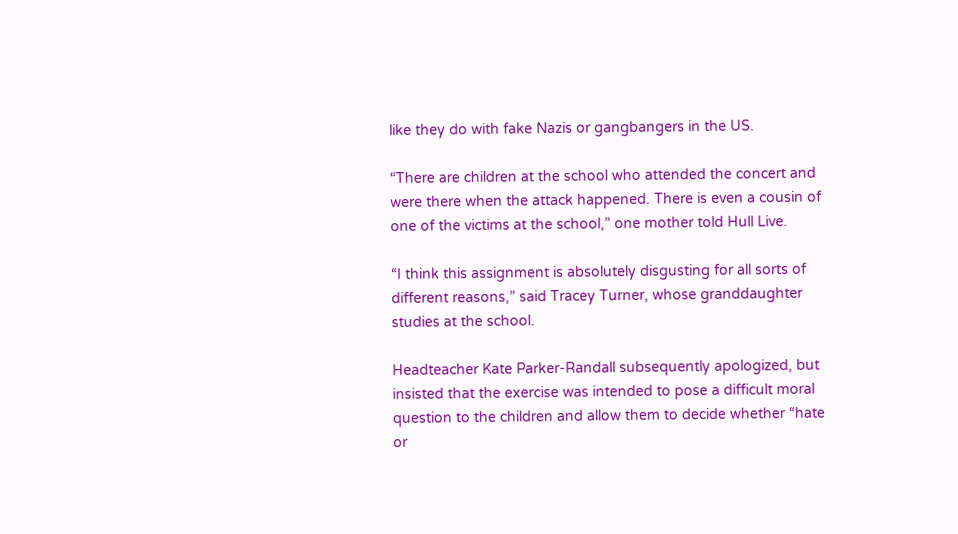like they do with fake Nazis or gangbangers in the US.

“There are children at the school who attended the concert and were there when the attack happened. There is even a cousin of one of the victims at the school,” one mother told Hull Live.

“I think this assignment is absolutely disgusting for all sorts of different reasons,” said Tracey Turner, whose granddaughter studies at the school.

Headteacher Kate Parker-Randall subsequently apologized, but insisted that the exercise was intended to pose a difficult moral question to the children and allow them to decide whether “hate or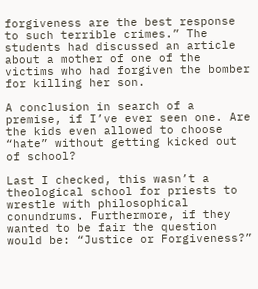forgiveness are the best response to such terrible crimes.” The students had discussed an article about a mother of one of the victims who had forgiven the bomber for killing her son.

A conclusion in search of a premise, if I’ve ever seen one. Are the kids even allowed to choose “hate” without getting kicked out of school?

Last I checked, this wasn’t a theological school for priests to wrestle with philosophical conundrums. Furthermore, if they wanted to be fair the question would be: “Justice or Forgiveness?”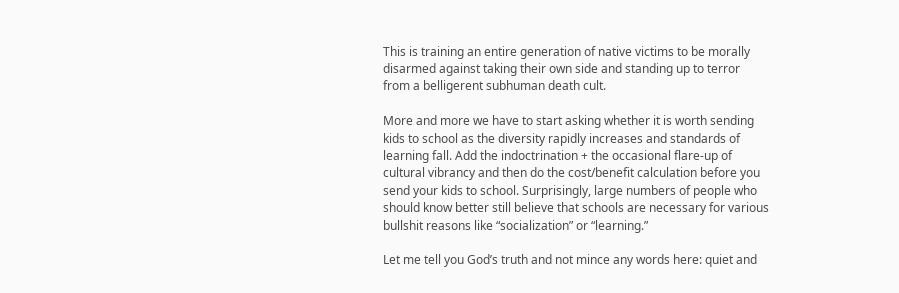This is training an entire generation of native victims to be morally disarmed against taking their own side and standing up to terror from a belligerent subhuman death cult.

More and more we have to start asking whether it is worth sending kids to school as the diversity rapidly increases and standards of learning fall. Add the indoctrination + the occasional flare-up of cultural vibrancy and then do the cost/benefit calculation before you send your kids to school. Surprisingly, large numbers of people who should know better still believe that schools are necessary for various bullshit reasons like “socialization” or “learning.”

Let me tell you God’s truth and not mince any words here: quiet and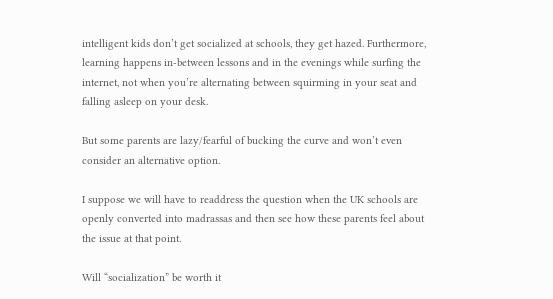intelligent kids don’t get socialized at schools, they get hazed. Furthermore, learning happens in-between lessons and in the evenings while surfing the internet, not when you’re alternating between squirming in your seat and falling asleep on your desk.

But some parents are lazy/fearful of bucking the curve and won’t even consider an alternative option.

I suppose we will have to readdress the question when the UK schools are openly converted into madrassas and then see how these parents feel about the issue at that point.

Will “socialization” be worth it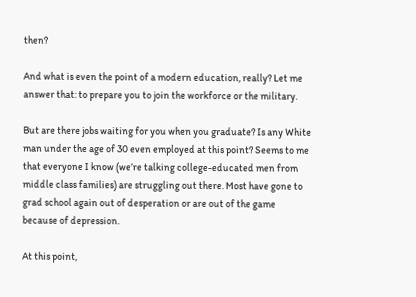then?

And what is even the point of a modern education, really? Let me answer that: to prepare you to join the workforce or the military.

But are there jobs waiting for you when you graduate? Is any White man under the age of 30 even employed at this point? Seems to me that everyone I know (we’re talking college-educated men from middle class families) are struggling out there. Most have gone to grad school again out of desperation or are out of the game because of depression.

At this point,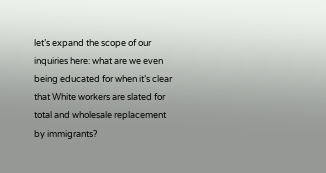let’s expand the scope of our inquiries here: what are we even being educated for when it’s clear that White workers are slated for total and wholesale replacement by immigrants?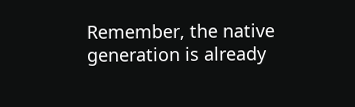Remember, the native generation is already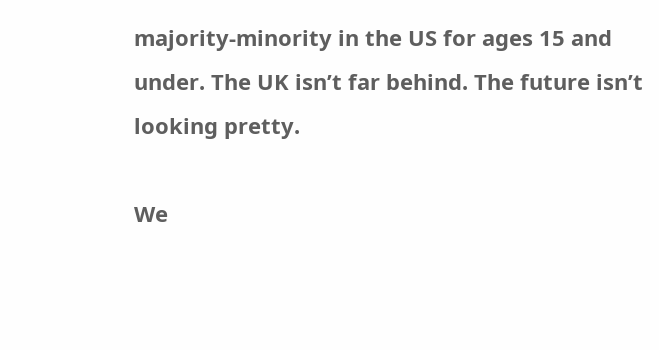majority-minority in the US for ages 15 and under. The UK isn’t far behind. The future isn’t looking pretty.

We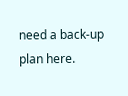need a back-up plan here.